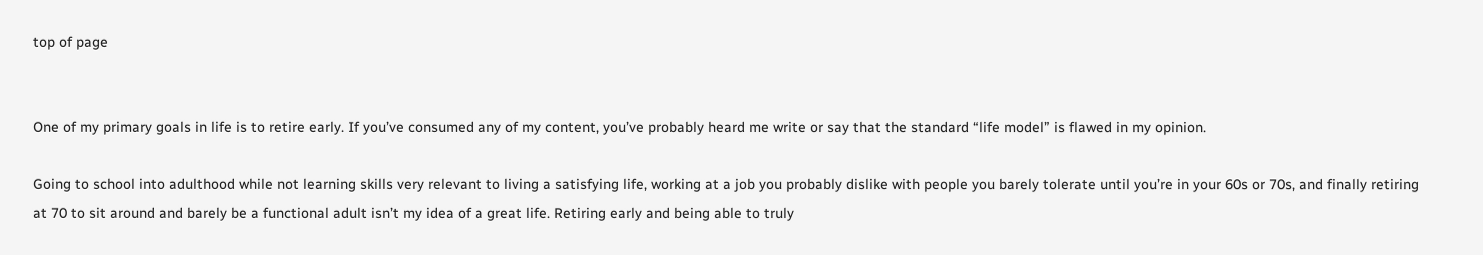top of page


One of my primary goals in life is to retire early. If you’ve consumed any of my content, you’ve probably heard me write or say that the standard “life model” is flawed in my opinion.

Going to school into adulthood while not learning skills very relevant to living a satisfying life, working at a job you probably dislike with people you barely tolerate until you’re in your 60s or 70s, and finally retiring at 70 to sit around and barely be a functional adult isn’t my idea of a great life. Retiring early and being able to truly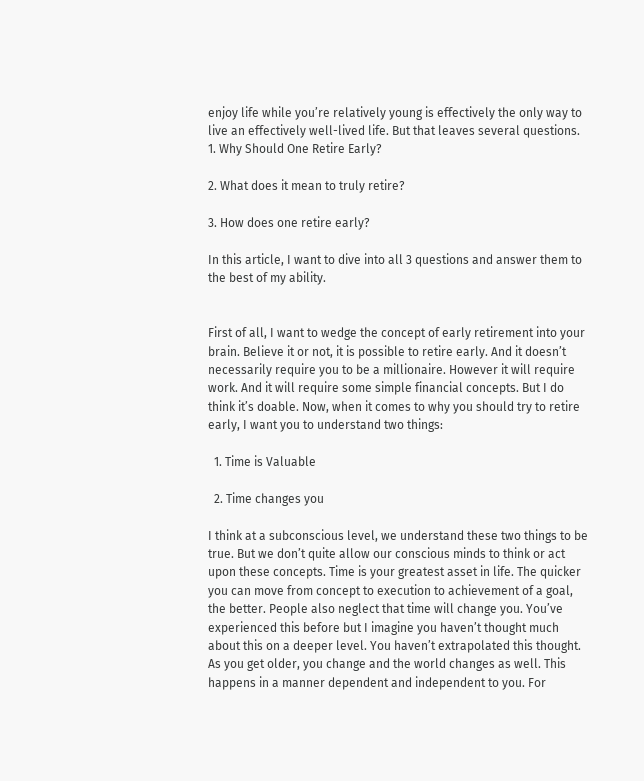enjoy life while you’re relatively young is effectively the only way to live an effectively well-lived life. But that leaves several questions. 1. Why Should One Retire Early?

2. What does it mean to truly retire?

3. How does one retire early?

In this article, I want to dive into all 3 questions and answer them to the best of my ability.


First of all, I want to wedge the concept of early retirement into your brain. Believe it or not, it is possible to retire early. And it doesn’t necessarily require you to be a millionaire. However it will require work. And it will require some simple financial concepts. But I do think it’s doable. Now, when it comes to why you should try to retire early, I want you to understand two things:

  1. Time is Valuable

  2. Time changes you

I think at a subconscious level, we understand these two things to be true. But we don’t quite allow our conscious minds to think or act upon these concepts. Time is your greatest asset in life. The quicker you can move from concept to execution to achievement of a goal, the better. People also neglect that time will change you. You’ve experienced this before but I imagine you haven’t thought much about this on a deeper level. You haven’t extrapolated this thought. As you get older, you change and the world changes as well. This happens in a manner dependent and independent to you. For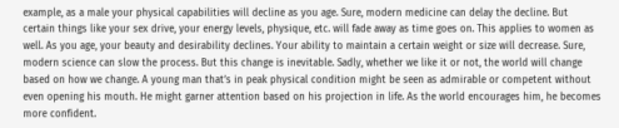example, as a male your physical capabilities will decline as you age. Sure, modern medicine can delay the decline. But certain things like your sex drive, your energy levels, physique, etc. will fade away as time goes on. This applies to women as well. As you age, your beauty and desirability declines. Your ability to maintain a certain weight or size will decrease. Sure, modern science can slow the process. But this change is inevitable. Sadly, whether we like it or not, the world will change based on how we change. A young man that’s in peak physical condition might be seen as admirable or competent without even opening his mouth. He might garner attention based on his projection in life. As the world encourages him, he becomes more confident.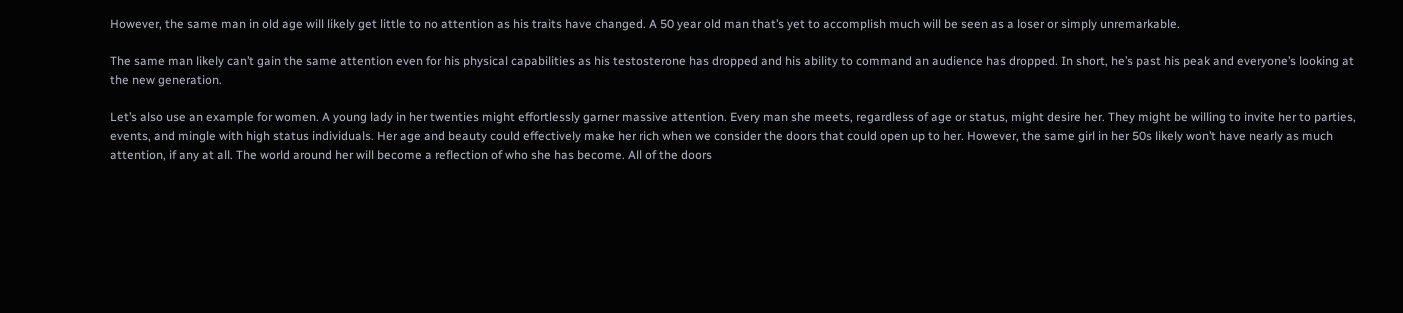However, the same man in old age will likely get little to no attention as his traits have changed. A 50 year old man that’s yet to accomplish much will be seen as a loser or simply unremarkable.

The same man likely can’t gain the same attention even for his physical capabilities as his testosterone has dropped and his ability to command an audience has dropped. In short, he’s past his peak and everyone’s looking at the new generation.

Let’s also use an example for women. A young lady in her twenties might effortlessly garner massive attention. Every man she meets, regardless of age or status, might desire her. They might be willing to invite her to parties, events, and mingle with high status individuals. Her age and beauty could effectively make her rich when we consider the doors that could open up to her. However, the same girl in her 50s likely won’t have nearly as much attention, if any at all. The world around her will become a reflection of who she has become. All of the doors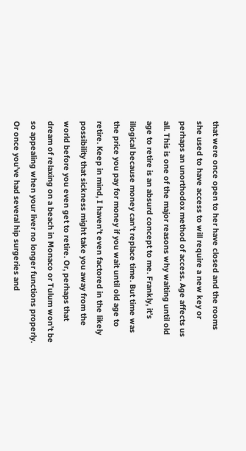that were once open to her have closed and the rooms she used to have access to will require a new key or perhaps an unorthodox method of access. Age affects us all. This is one of the major reasons why waiting until old age to retire is an absurd concept to me. Frankly, it’s illogical because money can’t replace time. But time was the price you pay for money if you wait until old age to retire. Keep in mind, I haven’t even factored in the likely possibility that sickness might take you away from the world before you even get to retire. Or, perhaps that dream of relaxing on a beach in Monaco or Tulum won’t be so appealing when your liver no longer functions properly. Or once you’ve had several hip surgeries and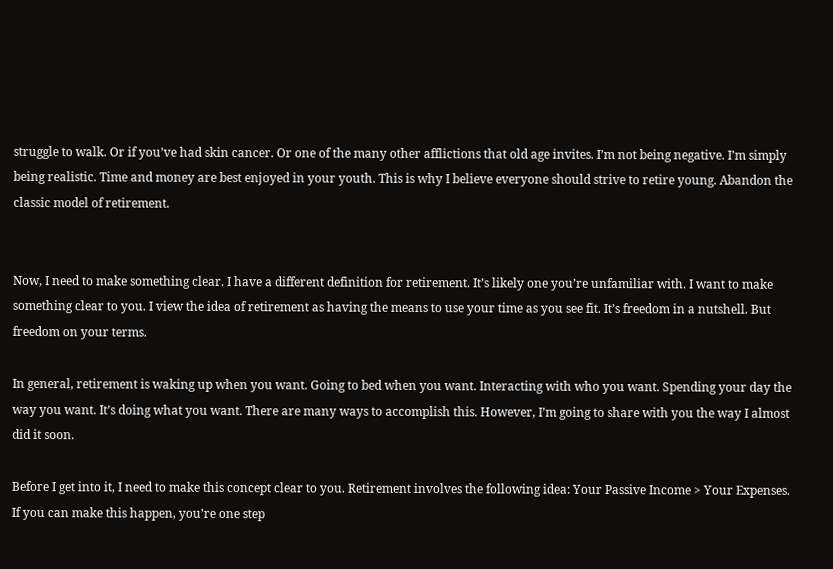struggle to walk. Or if you’ve had skin cancer. Or one of the many other afflictions that old age invites. I’m not being negative. I’m simply being realistic. Time and money are best enjoyed in your youth. This is why I believe everyone should strive to retire young. Abandon the classic model of retirement.


Now, I need to make something clear. I have a different definition for retirement. It’s likely one you’re unfamiliar with. I want to make something clear to you. I view the idea of retirement as having the means to use your time as you see fit. It’s freedom in a nutshell. But freedom on your terms.

In general, retirement is waking up when you want. Going to bed when you want. Interacting with who you want. Spending your day the way you want. It’s doing what you want. There are many ways to accomplish this. However, I’m going to share with you the way I almost did it soon.

Before I get into it, I need to make this concept clear to you. Retirement involves the following idea: Your Passive Income > Your Expenses. If you can make this happen, you’re one step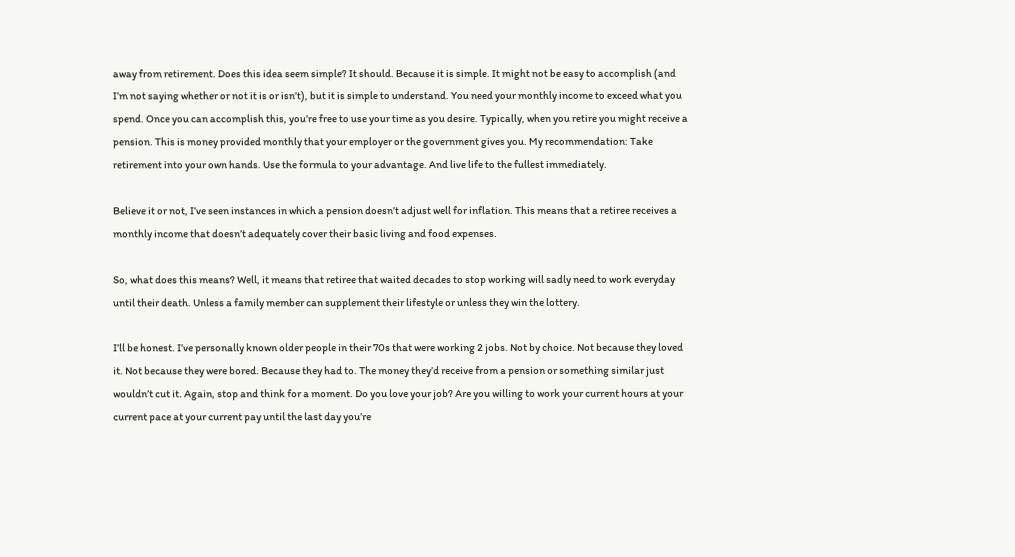away from retirement. Does this idea seem simple? It should. Because it is simple. It might not be easy to accomplish (and I’m not saying whether or not it is or isn’t), but it is simple to understand. You need your monthly income to exceed what you spend. Once you can accomplish this, you’re free to use your time as you desire. Typically, when you retire you might receive a pension. This is money provided monthly that your employer or the government gives you. My recommendation: Take retirement into your own hands. Use the formula to your advantage. And live life to the fullest immediately.

Believe it or not, I’ve seen instances in which a pension doesn’t adjust well for inflation. This means that a retiree receives a monthly income that doesn’t adequately cover their basic living and food expenses.

So, what does this means? Well, it means that retiree that waited decades to stop working will sadly need to work everyday until their death. Unless a family member can supplement their lifestyle or unless they win the lottery.

I’ll be honest. I’ve personally known older people in their 70s that were working 2 jobs. Not by choice. Not because they loved it. Not because they were bored. Because they had to. The money they’d receive from a pension or something similar just wouldn’t cut it. Again, stop and think for a moment. Do you love your job? Are you willing to work your current hours at your current pace at your current pay until the last day you’re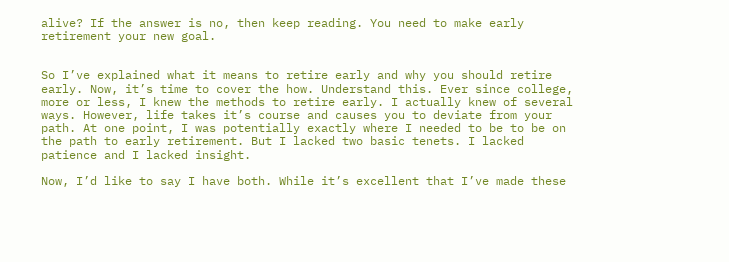alive? If the answer is no, then keep reading. You need to make early retirement your new goal.


So I’ve explained what it means to retire early and why you should retire early. Now, it’s time to cover the how. Understand this. Ever since college, more or less, I knew the methods to retire early. I actually knew of several ways. However, life takes it’s course and causes you to deviate from your path. At one point, I was potentially exactly where I needed to be to be on the path to early retirement. But I lacked two basic tenets. I lacked patience and I lacked insight.

Now, I’d like to say I have both. While it’s excellent that I’ve made these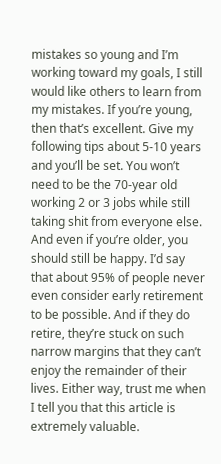mistakes so young and I’m working toward my goals, I still would like others to learn from my mistakes. If you’re young, then that’s excellent. Give my following tips about 5-10 years and you’ll be set. You won’t need to be the 70-year old working 2 or 3 jobs while still taking shit from everyone else. And even if you’re older, you should still be happy. I’d say that about 95% of people never even consider early retirement to be possible. And if they do retire, they’re stuck on such narrow margins that they can’t enjoy the remainder of their lives. Either way, trust me when I tell you that this article is extremely valuable.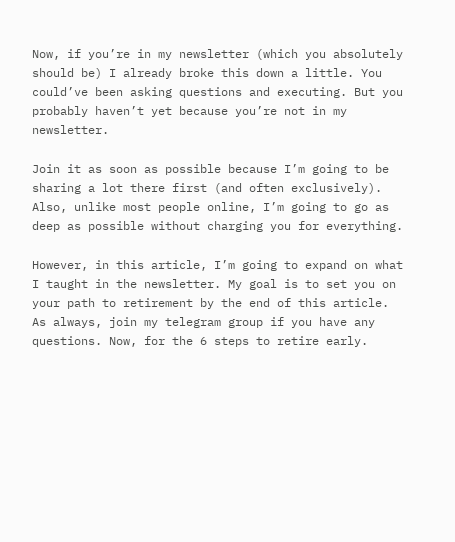Now, if you’re in my newsletter (which you absolutely should be) I already broke this down a little. You could’ve been asking questions and executing. But you probably haven’t yet because you’re not in my newsletter.

Join it as soon as possible because I’m going to be sharing a lot there first (and often exclusively). Also, unlike most people online, I’m going to go as deep as possible without charging you for everything.

However, in this article, I’m going to expand on what I taught in the newsletter. My goal is to set you on your path to retirement by the end of this article. As always, join my telegram group if you have any questions. Now, for the 6 steps to retire early.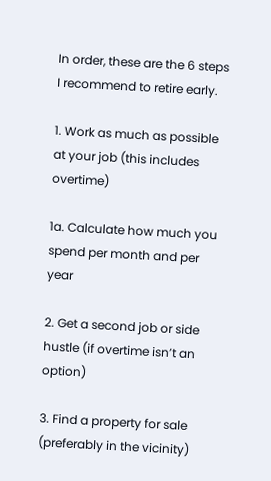In order, these are the 6 steps I recommend to retire early.

1. Work as much as possible at your job (this includes overtime)

1a. Calculate how much you spend per month and per year

2. Get a second job or side hustle (if overtime isn’t an option)

3. Find a property for sale (preferably in the vicinity)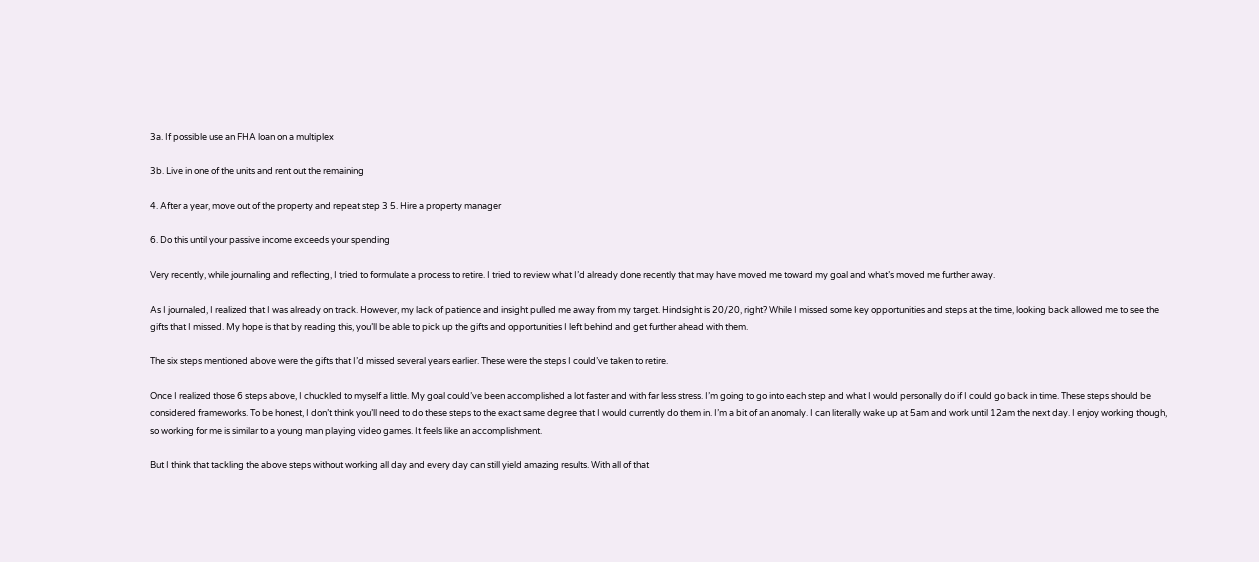3a. If possible use an FHA loan on a multiplex

3b. Live in one of the units and rent out the remaining

4. After a year, move out of the property and repeat step 3 5. Hire a property manager

6. Do this until your passive income exceeds your spending

Very recently, while journaling and reflecting, I tried to formulate a process to retire. I tried to review what I’d already done recently that may have moved me toward my goal and what’s moved me further away.

As I journaled, I realized that I was already on track. However, my lack of patience and insight pulled me away from my target. Hindsight is 20/20, right? While I missed some key opportunities and steps at the time, looking back allowed me to see the gifts that I missed. My hope is that by reading this, you’ll be able to pick up the gifts and opportunities I left behind and get further ahead with them.

The six steps mentioned above were the gifts that I’d missed several years earlier. These were the steps I could’ve taken to retire.

Once I realized those 6 steps above, I chuckled to myself a little. My goal could’ve been accomplished a lot faster and with far less stress. I’m going to go into each step and what I would personally do if I could go back in time. These steps should be considered frameworks. To be honest, I don’t think you’ll need to do these steps to the exact same degree that I would currently do them in. I’m a bit of an anomaly. I can literally wake up at 5am and work until 12am the next day. I enjoy working though, so working for me is similar to a young man playing video games. It feels like an accomplishment.

But I think that tackling the above steps without working all day and every day can still yield amazing results. With all of that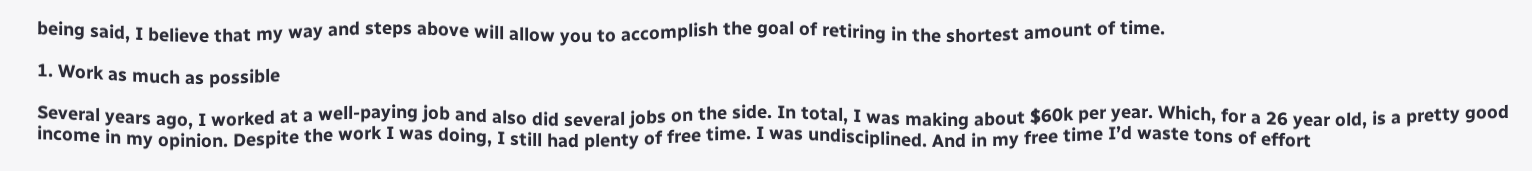being said, I believe that my way and steps above will allow you to accomplish the goal of retiring in the shortest amount of time.

1. Work as much as possible

Several years ago, I worked at a well-paying job and also did several jobs on the side. In total, I was making about $60k per year. Which, for a 26 year old, is a pretty good income in my opinion. Despite the work I was doing, I still had plenty of free time. I was undisciplined. And in my free time I’d waste tons of effort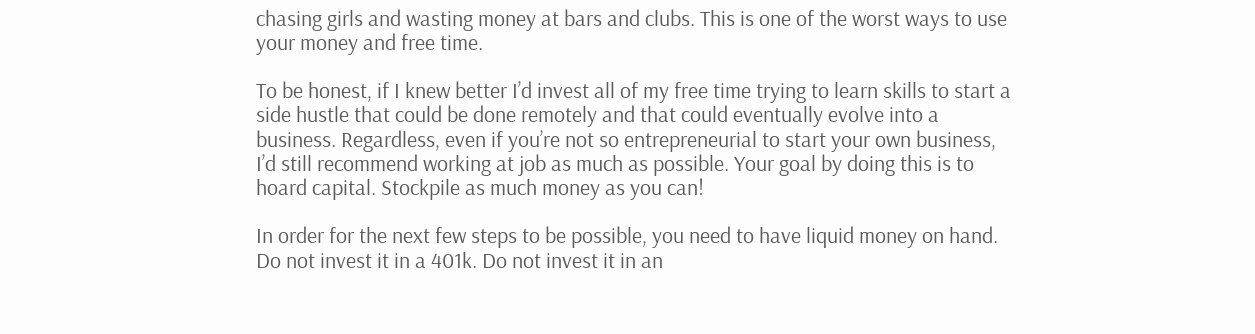chasing girls and wasting money at bars and clubs. This is one of the worst ways to use your money and free time.

To be honest, if I knew better I’d invest all of my free time trying to learn skills to start a side hustle that could be done remotely and that could eventually evolve into a business. Regardless, even if you’re not so entrepreneurial to start your own business, I’d still recommend working at job as much as possible. Your goal by doing this is to hoard capital. Stockpile as much money as you can!

In order for the next few steps to be possible, you need to have liquid money on hand. Do not invest it in a 401k. Do not invest it in an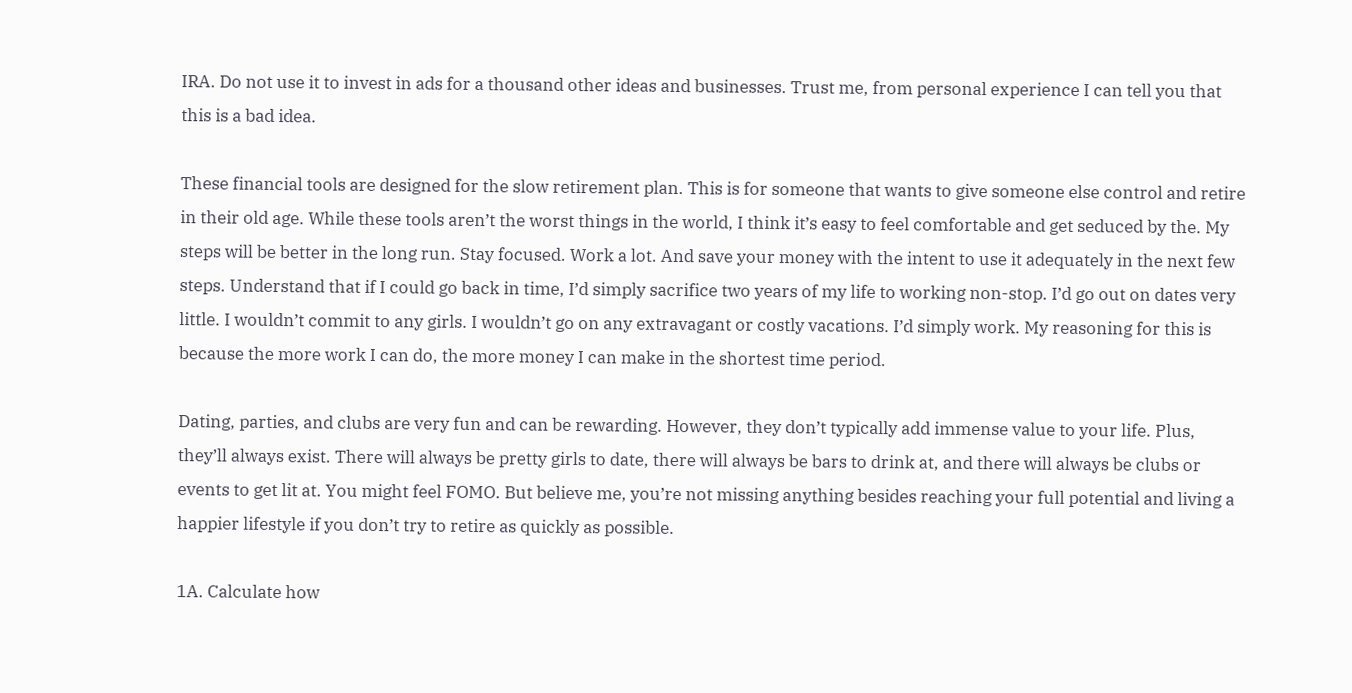IRA. Do not use it to invest in ads for a thousand other ideas and businesses. Trust me, from personal experience I can tell you that this is a bad idea.

These financial tools are designed for the slow retirement plan. This is for someone that wants to give someone else control and retire in their old age. While these tools aren’t the worst things in the world, I think it’s easy to feel comfortable and get seduced by the. My steps will be better in the long run. Stay focused. Work a lot. And save your money with the intent to use it adequately in the next few steps. Understand that if I could go back in time, I’d simply sacrifice two years of my life to working non-stop. I’d go out on dates very little. I wouldn’t commit to any girls. I wouldn’t go on any extravagant or costly vacations. I’d simply work. My reasoning for this is because the more work I can do, the more money I can make in the shortest time period.

Dating, parties, and clubs are very fun and can be rewarding. However, they don’t typically add immense value to your life. Plus, they’ll always exist. There will always be pretty girls to date, there will always be bars to drink at, and there will always be clubs or events to get lit at. You might feel FOMO. But believe me, you’re not missing anything besides reaching your full potential and living a happier lifestyle if you don’t try to retire as quickly as possible.

1A. Calculate how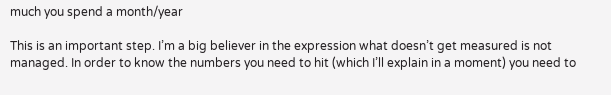much you spend a month/year

This is an important step. I’m a big believer in the expression what doesn’t get measured is not managed. In order to know the numbers you need to hit (which I’ll explain in a moment) you need to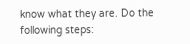know what they are. Do the following steps: